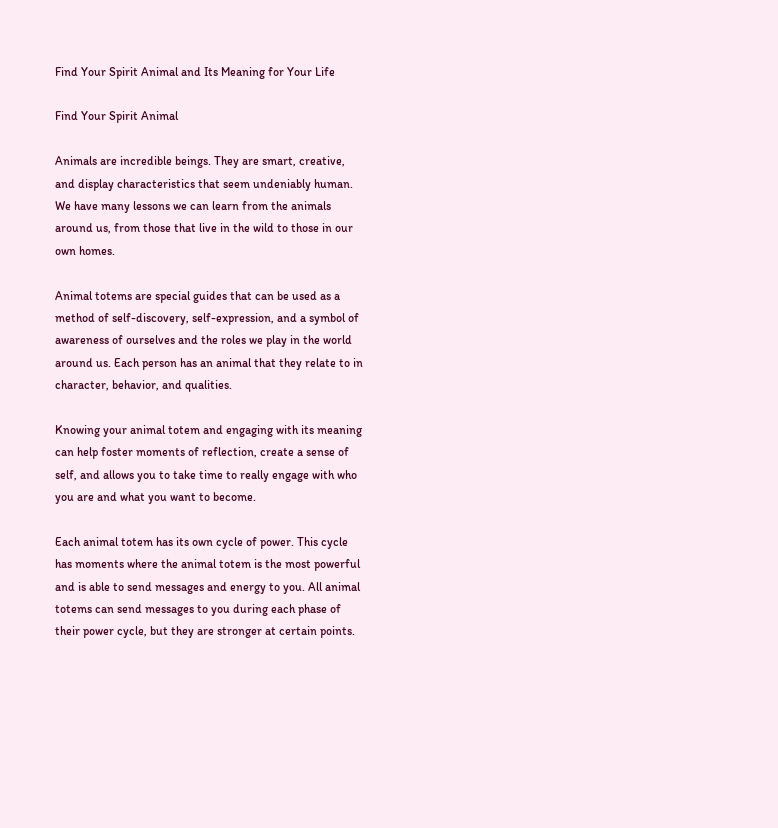Find Your Spirit Animal and Its Meaning for Your Life

Find Your Spirit Animal

Animals are incredible beings. They are smart, creative, and display characteristics that seem undeniably human. We have many lessons we can learn from the animals around us, from those that live in the wild to those in our own homes.

Animal totems are special guides that can be used as a method of self-discovery, self-expression, and a symbol of awareness of ourselves and the roles we play in the world around us. Each person has an animal that they relate to in character, behavior, and qualities.

Knowing your animal totem and engaging with its meaning can help foster moments of reflection, create a sense of self, and allows you to take time to really engage with who you are and what you want to become.

Each animal totem has its own cycle of power. This cycle has moments where the animal totem is the most powerful and is able to send messages and energy to you. All animal totems can send messages to you during each phase of their power cycle, but they are stronger at certain points.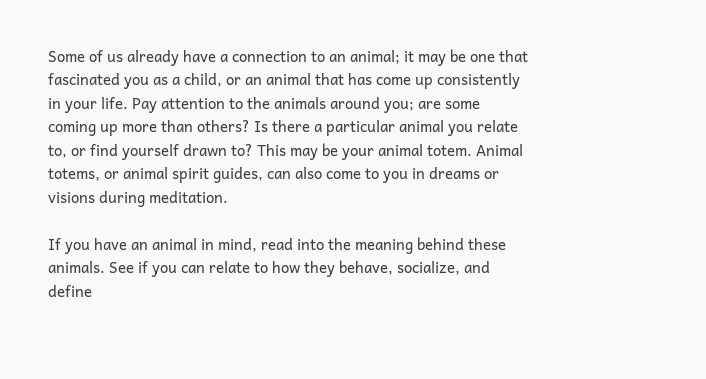Some of us already have a connection to an animal; it may be one that fascinated you as a child, or an animal that has come up consistently in your life. Pay attention to the animals around you; are some coming up more than others? Is there a particular animal you relate to, or find yourself drawn to? This may be your animal totem. Animal totems, or animal spirit guides, can also come to you in dreams or visions during meditation.

If you have an animal in mind, read into the meaning behind these animals. See if you can relate to how they behave, socialize, and define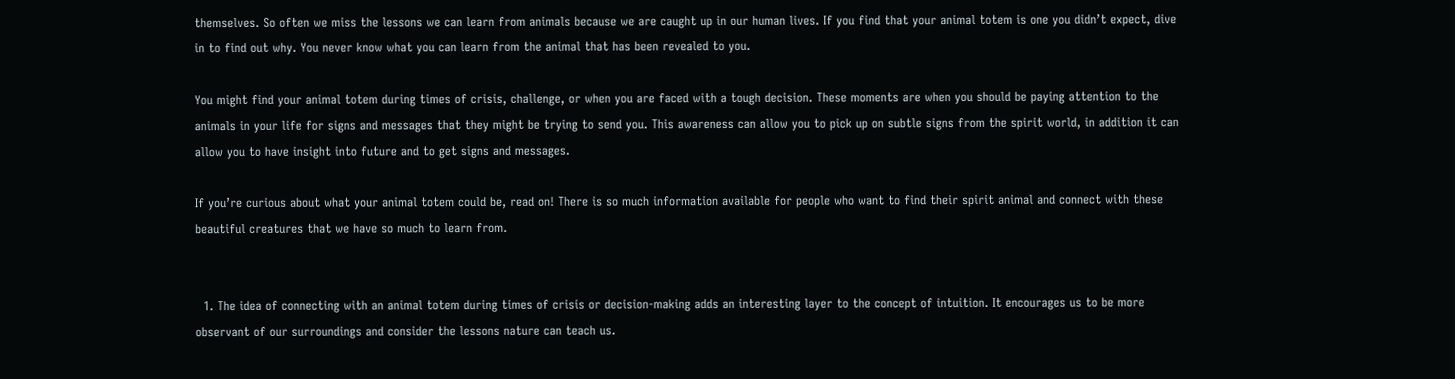themselves. So often we miss the lessons we can learn from animals because we are caught up in our human lives. If you find that your animal totem is one you didn’t expect, dive in to find out why. You never know what you can learn from the animal that has been revealed to you.

You might find your animal totem during times of crisis, challenge, or when you are faced with a tough decision. These moments are when you should be paying attention to the animals in your life for signs and messages that they might be trying to send you. This awareness can allow you to pick up on subtle signs from the spirit world, in addition it can allow you to have insight into future and to get signs and messages.

If you’re curious about what your animal totem could be, read on! There is so much information available for people who want to find their spirit animal and connect with these beautiful creatures that we have so much to learn from.


  1. The idea of connecting with an animal totem during times of crisis or decision-making adds an interesting layer to the concept of intuition. It encourages us to be more observant of our surroundings and consider the lessons nature can teach us.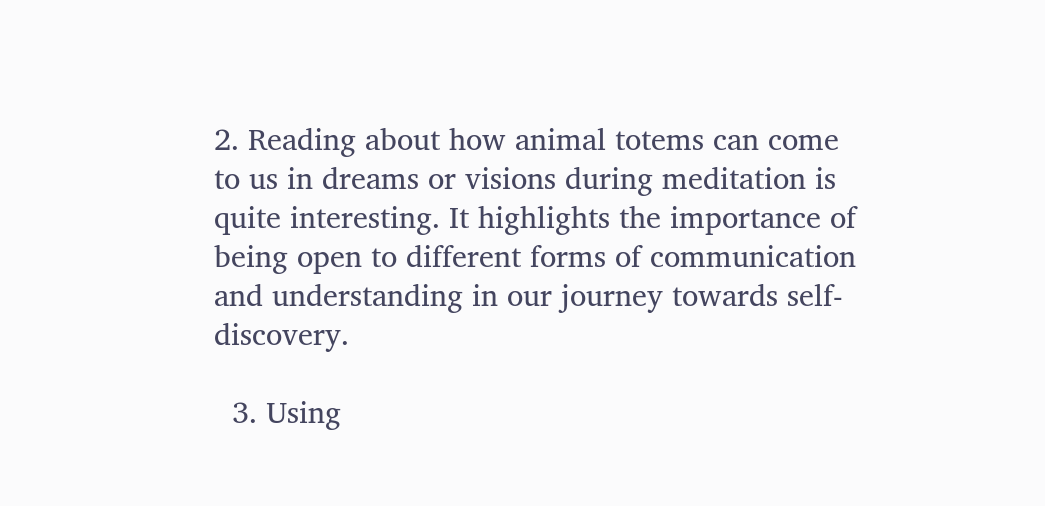2. Reading about how animal totems can come to us in dreams or visions during meditation is quite interesting. It highlights the importance of being open to different forms of communication and understanding in our journey towards self-discovery.

  3. Using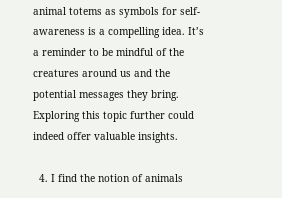animal totems as symbols for self-awareness is a compelling idea. It’s a reminder to be mindful of the creatures around us and the potential messages they bring. Exploring this topic further could indeed offer valuable insights.

  4. I find the notion of animals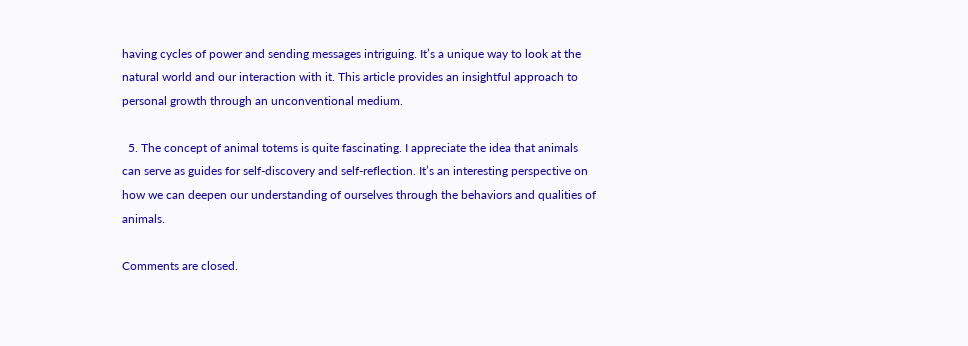having cycles of power and sending messages intriguing. It’s a unique way to look at the natural world and our interaction with it. This article provides an insightful approach to personal growth through an unconventional medium.

  5. The concept of animal totems is quite fascinating. I appreciate the idea that animals can serve as guides for self-discovery and self-reflection. It’s an interesting perspective on how we can deepen our understanding of ourselves through the behaviors and qualities of animals.

Comments are closed.